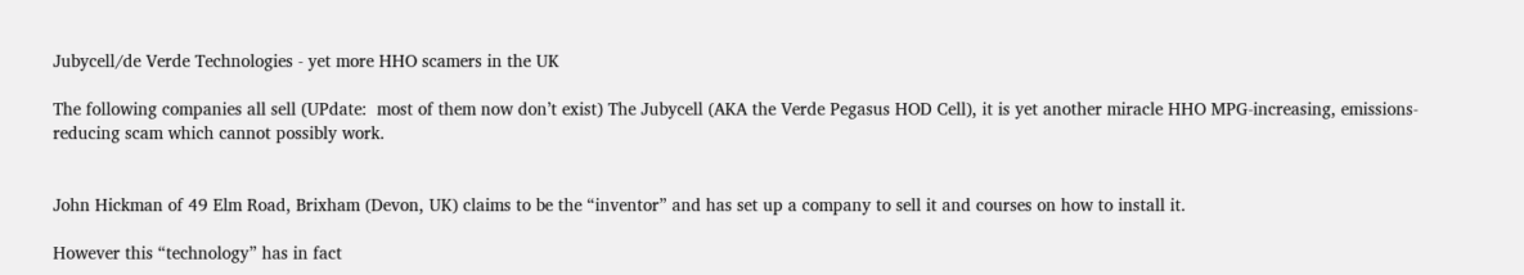Jubycell/de Verde Technologies - yet more HHO scamers in the UK

The following companies all sell (UPdate:  most of them now don’t exist) The Jubycell (AKA the Verde Pegasus HOD Cell), it is yet another miracle HHO MPG-increasing, emissions-reducing scam which cannot possibly work.


John Hickman of 49 Elm Road, Brixham (Devon, UK) claims to be the “inventor” and has set up a company to sell it and courses on how to install it.

However this “technology” has in fact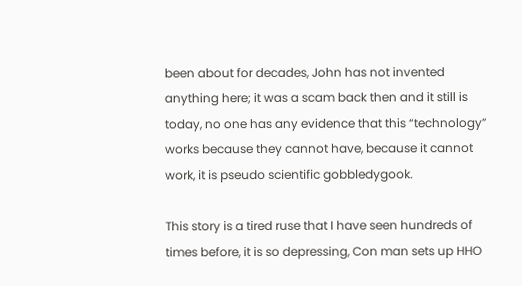been about for decades, John has not invented anything here; it was a scam back then and it still is today, no one has any evidence that this “technology” works because they cannot have, because it cannot work, it is pseudo scientific gobbledygook.

This story is a tired ruse that I have seen hundreds of times before, it is so depressing, Con man sets up HHO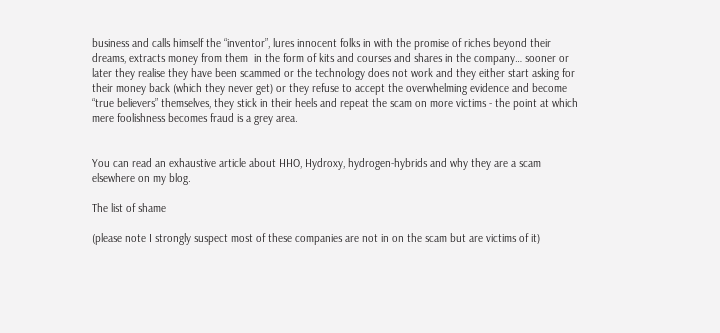business and calls himself the “inventor”, lures innocent folks in with the promise of riches beyond their dreams, extracts money from them  in the form of kits and courses and shares in the company… sooner or later they realise they have been scammed or the technology does not work and they either start asking for their money back (which they never get) or they refuse to accept the overwhelming evidence and become “true believers” themselves, they stick in their heels and repeat the scam on more victims - the point at which mere foolishness becomes fraud is a grey area.


You can read an exhaustive article about HHO, Hydroxy, hydrogen-hybrids and why they are a scam elsewhere on my blog.

The list of shame

(please note I strongly suspect most of these companies are not in on the scam but are victims of it)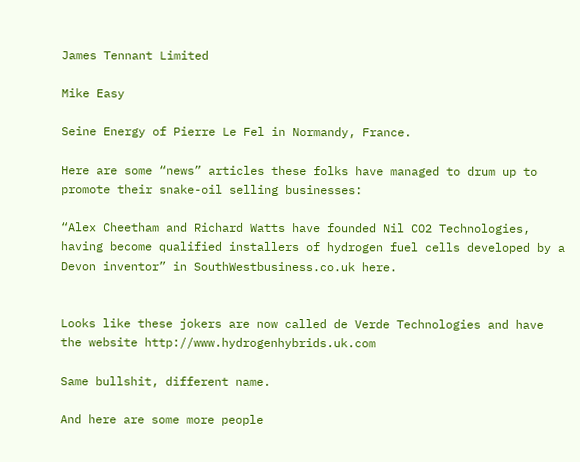James Tennant Limited

Mike Easy

Seine Energy of Pierre Le Fel in Normandy, France.

Here are some “news” articles these folks have managed to drum up to promote their snake-oil selling businesses:

“Alex Cheetham and Richard Watts have founded Nil CO2 Technologies, having become qualified installers of hydrogen fuel cells developed by a Devon inventor” in SouthWestbusiness.co.uk here.


Looks like these jokers are now called de Verde Technologies and have the website http://www.hydrogenhybrids.uk.com

Same bullshit, different name.

And here are some more people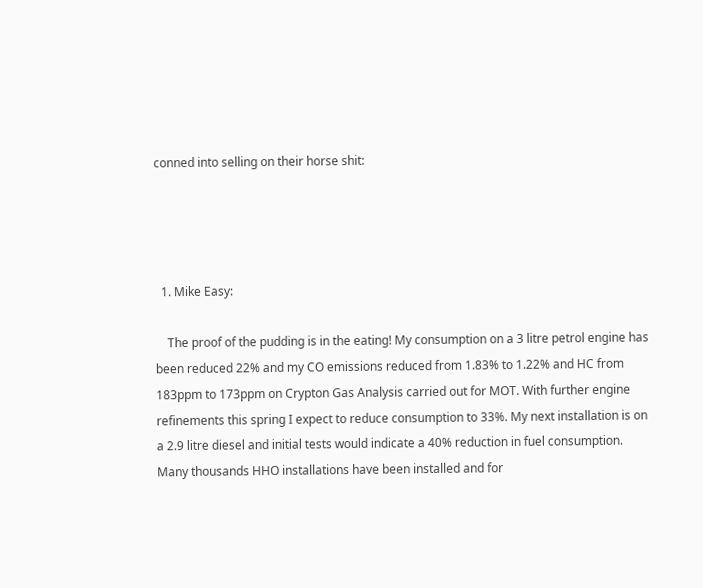conned into selling on their horse shit:




  1. Mike Easy:

    The proof of the pudding is in the eating! My consumption on a 3 litre petrol engine has been reduced 22% and my CO emissions reduced from 1.83% to 1.22% and HC from 183ppm to 173ppm on Crypton Gas Analysis carried out for MOT. With further engine refinements this spring I expect to reduce consumption to 33%. My next installation is on a 2.9 litre diesel and initial tests would indicate a 40% reduction in fuel consumption. Many thousands HHO installations have been installed and for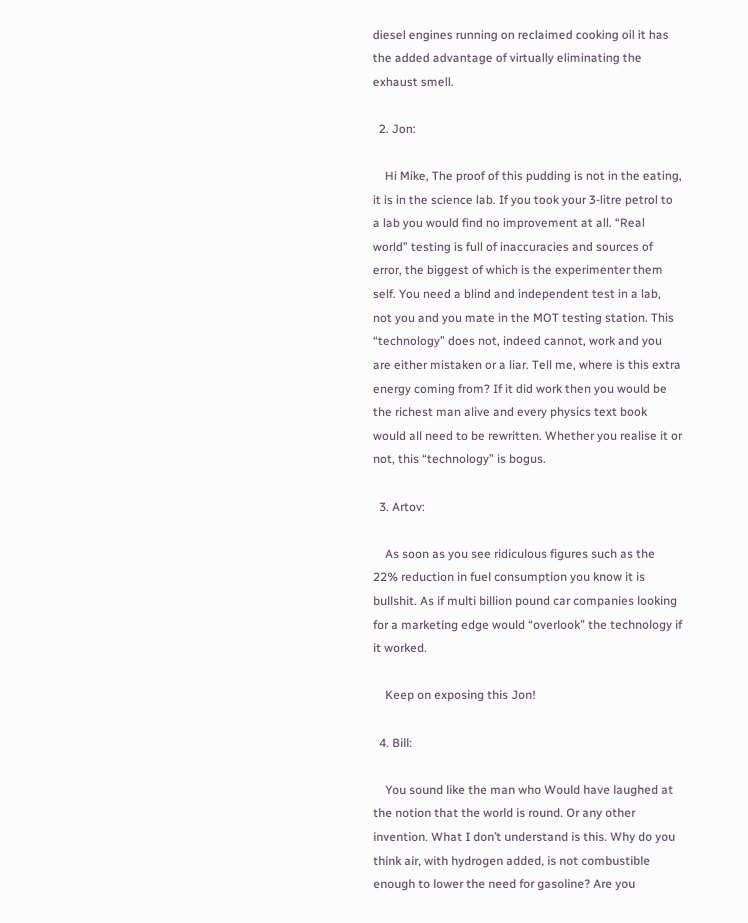diesel engines running on reclaimed cooking oil it has the added advantage of virtually eliminating the exhaust smell.

  2. Jon:

    Hi Mike, The proof of this pudding is not in the eating, it is in the science lab. If you took your 3-litre petrol to a lab you would find no improvement at all. “Real world” testing is full of inaccuracies and sources of error, the biggest of which is the experimenter them self. You need a blind and independent test in a lab, not you and you mate in the MOT testing station. This “technology” does not, indeed cannot, work and you are either mistaken or a liar. Tell me, where is this extra energy coming from? If it did work then you would be the richest man alive and every physics text book would all need to be rewritten. Whether you realise it or not, this “technology” is bogus.

  3. Artov:

    As soon as you see ridiculous figures such as the 22% reduction in fuel consumption you know it is bullshit. As if multi billion pound car companies looking for a marketing edge would “overlook” the technology if it worked.

    Keep on exposing this Jon!

  4. Bill:

    You sound like the man who Would have laughed at the notion that the world is round. Or any other invention. What I don’t understand is this. Why do you think air, with hydrogen added, is not combustible enough to lower the need for gasoline? Are you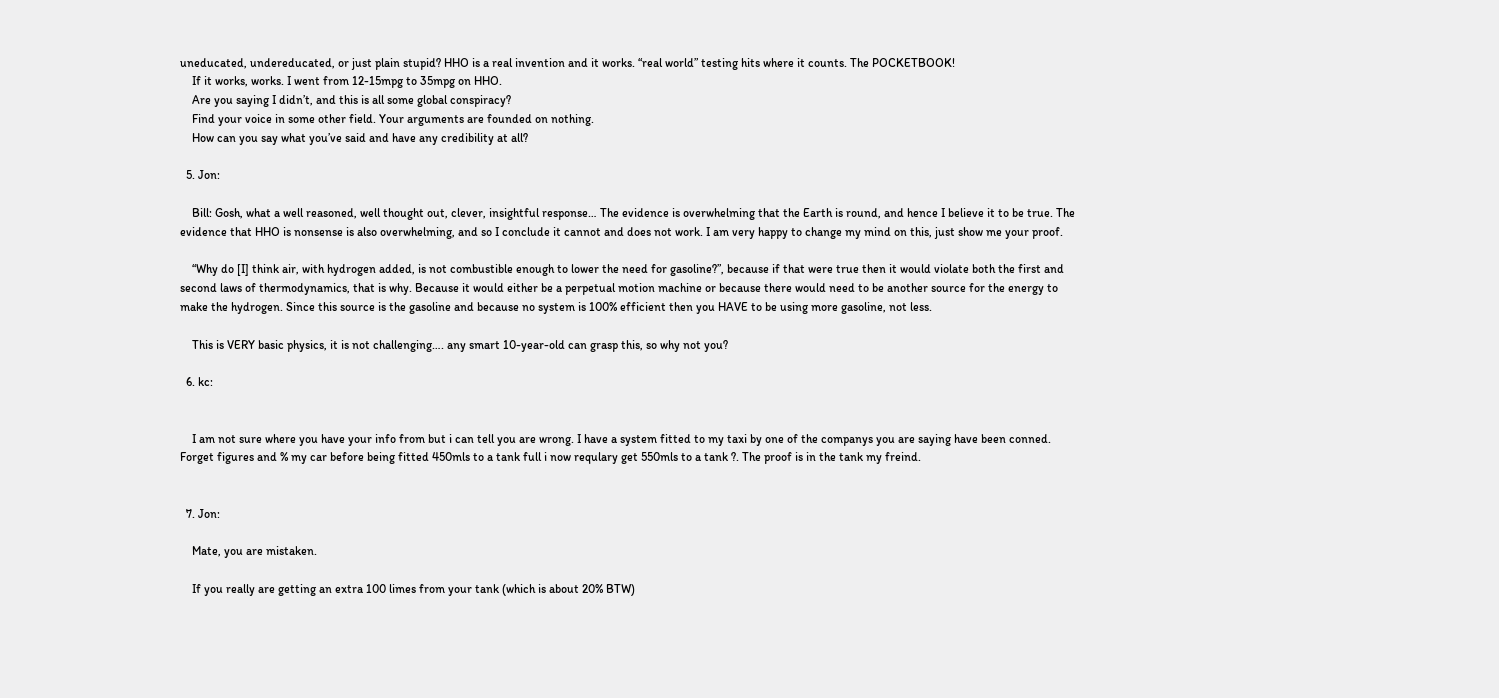uneducated, undereducated, or just plain stupid? HHO is a real invention and it works. “real world” testing hits where it counts. The POCKETBOOK!
    If it works, works. I went from 12-15mpg to 35mpg on HHO.
    Are you saying I didn’t, and this is all some global conspiracy?
    Find your voice in some other field. Your arguments are founded on nothing.
    How can you say what you’ve said and have any credibility at all?

  5. Jon:

    Bill: Gosh, what a well reasoned, well thought out, clever, insightful response… The evidence is overwhelming that the Earth is round, and hence I believe it to be true. The evidence that HHO is nonsense is also overwhelming, and so I conclude it cannot and does not work. I am very happy to change my mind on this, just show me your proof.

    “Why do [I] think air, with hydrogen added, is not combustible enough to lower the need for gasoline?”, because if that were true then it would violate both the first and second laws of thermodynamics, that is why. Because it would either be a perpetual motion machine or because there would need to be another source for the energy to make the hydrogen. Since this source is the gasoline and because no system is 100% efficient then you HAVE to be using more gasoline, not less.

    This is VERY basic physics, it is not challenging…. any smart 10-year-old can grasp this, so why not you?

  6. kc:


    I am not sure where you have your info from but i can tell you are wrong. I have a system fitted to my taxi by one of the companys you are saying have been conned. Forget figures and % my car before being fitted 450mls to a tank full i now requlary get 550mls to a tank ?. The proof is in the tank my freind.


  7. Jon:

    Mate, you are mistaken.

    If you really are getting an extra 100 limes from your tank (which is about 20% BTW)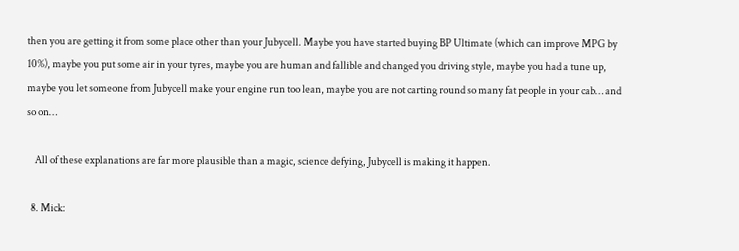then you are getting it from some place other than your Jubycell. Maybe you have started buying BP Ultimate (which can improve MPG by 10%), maybe you put some air in your tyres, maybe you are human and fallible and changed you driving style, maybe you had a tune up, maybe you let someone from Jubycell make your engine run too lean, maybe you are not carting round so many fat people in your cab… and so on…

    All of these explanations are far more plausible than a magic, science defying, Jubycell is making it happen.

  8. Mick: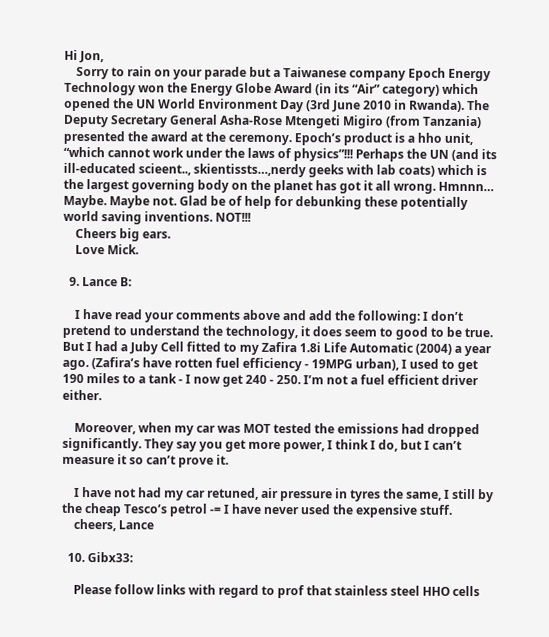Hi Jon,
    Sorry to rain on your parade but a Taiwanese company Epoch Energy Technology won the Energy Globe Award (in its “Air” category) which opened the UN World Environment Day (3rd June 2010 in Rwanda). The Deputy Secretary General Asha-Rose Mtengeti Migiro (from Tanzania) presented the award at the ceremony. Epoch’s product is a hho unit, “which cannot work under the laws of physics”!!! Perhaps the UN (and its ill-educated scieent.., skientissts…,nerdy geeks with lab coats) which is the largest governing body on the planet has got it all wrong. Hmnnn… Maybe. Maybe not. Glad be of help for debunking these potentially world saving inventions. NOT!!!
    Cheers big ears.
    Love Mick.

  9. Lance B:

    I have read your comments above and add the following: I don’t pretend to understand the technology, it does seem to good to be true. But I had a Juby Cell fitted to my Zafira 1.8i Life Automatic (2004) a year ago. (Zafira’s have rotten fuel efficiency - 19MPG urban), I used to get 190 miles to a tank - I now get 240 - 250. I’m not a fuel efficient driver either.

    Moreover, when my car was MOT tested the emissions had dropped significantly. They say you get more power, I think I do, but I can’t measure it so can’t prove it.

    I have not had my car retuned, air pressure in tyres the same, I still by the cheap Tesco’s petrol -= I have never used the expensive stuff.
    cheers, Lance

  10. Gibx33:

    Please follow links with regard to prof that stainless steel HHO cells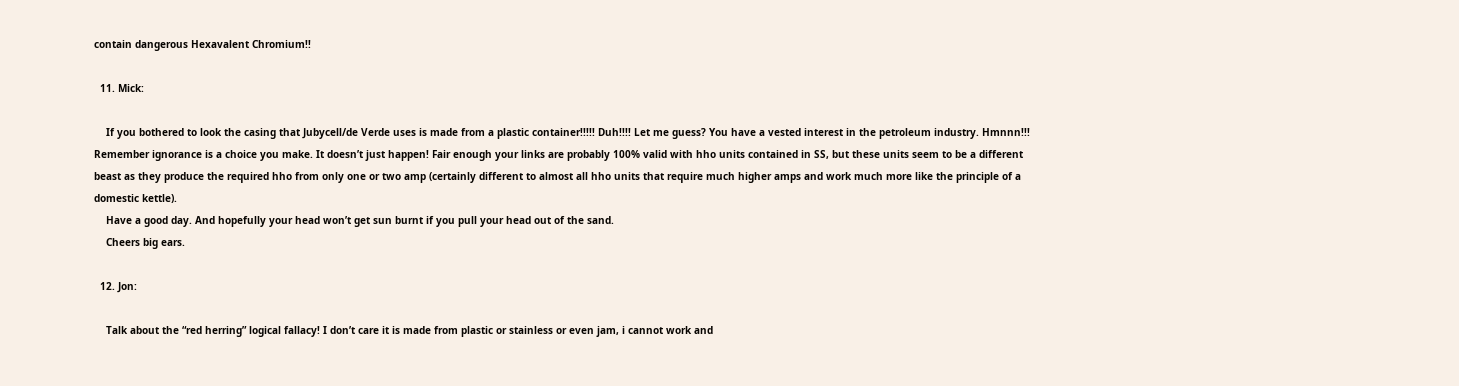contain dangerous Hexavalent Chromium!!

  11. Mick:

    If you bothered to look the casing that Jubycell/de Verde uses is made from a plastic container!!!!! Duh!!!! Let me guess? You have a vested interest in the petroleum industry. Hmnnn!!! Remember ignorance is a choice you make. It doesn’t just happen! Fair enough your links are probably 100% valid with hho units contained in SS, but these units seem to be a different beast as they produce the required hho from only one or two amp (certainly different to almost all hho units that require much higher amps and work much more like the principle of a domestic kettle).
    Have a good day. And hopefully your head won’t get sun burnt if you pull your head out of the sand.
    Cheers big ears.

  12. Jon:

    Talk about the “red herring” logical fallacy! I don’t care it is made from plastic or stainless or even jam, i cannot work and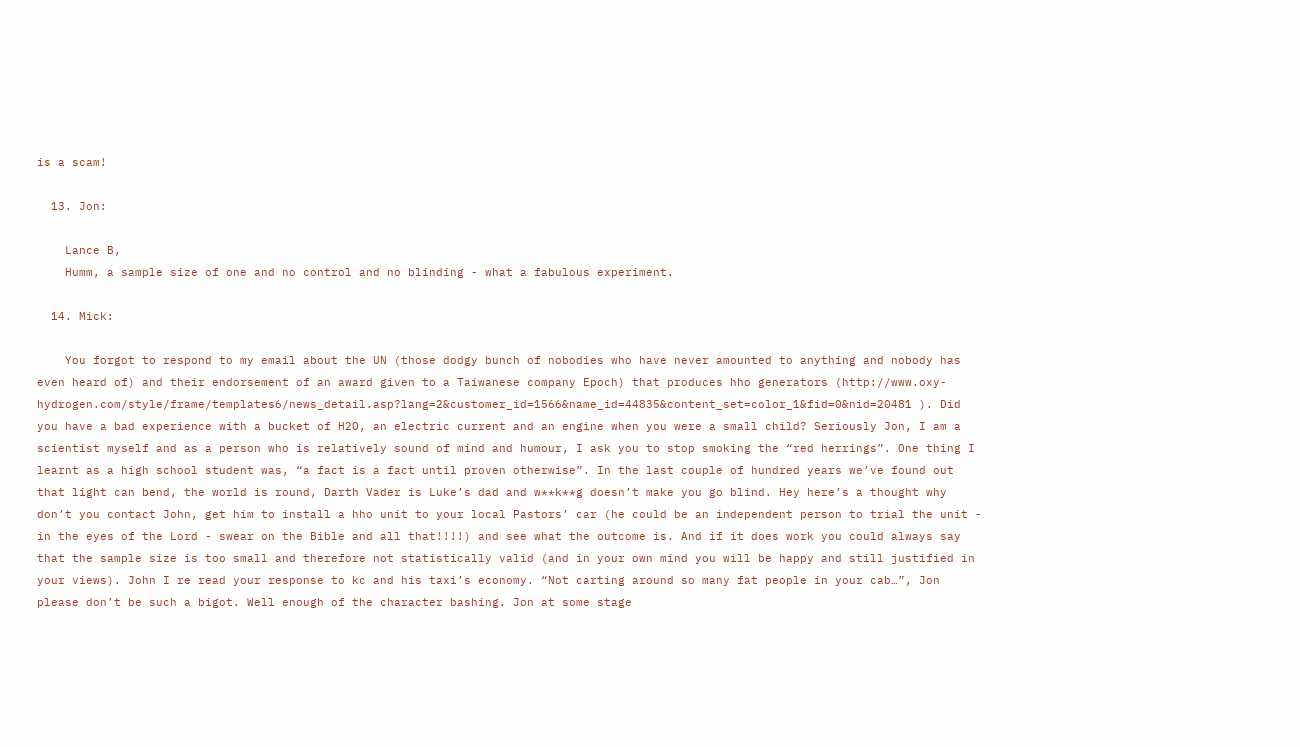is a scam!

  13. Jon:

    Lance B,
    Humm, a sample size of one and no control and no blinding - what a fabulous experiment.

  14. Mick:

    You forgot to respond to my email about the UN (those dodgy bunch of nobodies who have never amounted to anything and nobody has even heard of) and their endorsement of an award given to a Taiwanese company Epoch) that produces hho generators (http://www.oxy-hydrogen.com/style/frame/templates6/news_detail.asp?lang=2&customer_id=1566&name_id=44835&content_set=color_1&fid=0&nid=20481 ). Did you have a bad experience with a bucket of H2O, an electric current and an engine when you were a small child? Seriously Jon, I am a scientist myself and as a person who is relatively sound of mind and humour, I ask you to stop smoking the “red herrings”. One thing I learnt as a high school student was, “a fact is a fact until proven otherwise”. In the last couple of hundred years we’ve found out that light can bend, the world is round, Darth Vader is Luke’s dad and w**k**g doesn’t make you go blind. Hey here’s a thought why don’t you contact John, get him to install a hho unit to your local Pastors’ car (he could be an independent person to trial the unit - in the eyes of the Lord - swear on the Bible and all that!!!!) and see what the outcome is. And if it does work you could always say that the sample size is too small and therefore not statistically valid (and in your own mind you will be happy and still justified in your views). John I re read your response to kc and his taxi’s economy. “Not carting around so many fat people in your cab…”, Jon please don’t be such a bigot. Well enough of the character bashing. Jon at some stage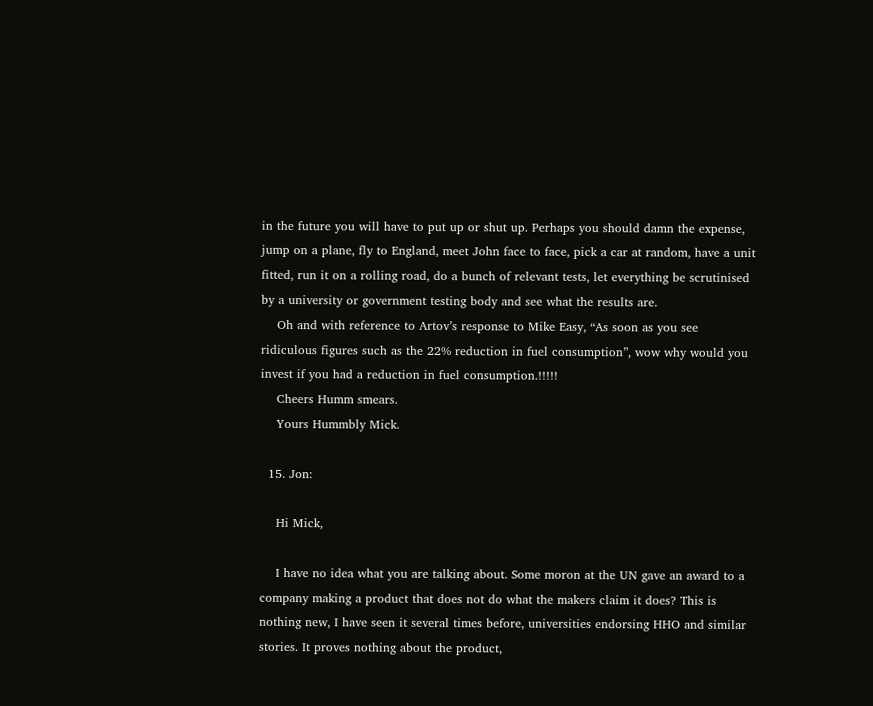in the future you will have to put up or shut up. Perhaps you should damn the expense, jump on a plane, fly to England, meet John face to face, pick a car at random, have a unit fitted, run it on a rolling road, do a bunch of relevant tests, let everything be scrutinised by a university or government testing body and see what the results are.
    Oh and with reference to Artov’s response to Mike Easy, “As soon as you see ridiculous figures such as the 22% reduction in fuel consumption”, wow why would you invest if you had a reduction in fuel consumption.!!!!!
    Cheers Humm smears.
    Yours Hummbly Mick.

  15. Jon:

    Hi Mick,

    I have no idea what you are talking about. Some moron at the UN gave an award to a company making a product that does not do what the makers claim it does? This is nothing new, I have seen it several times before, universities endorsing HHO and similar stories. It proves nothing about the product,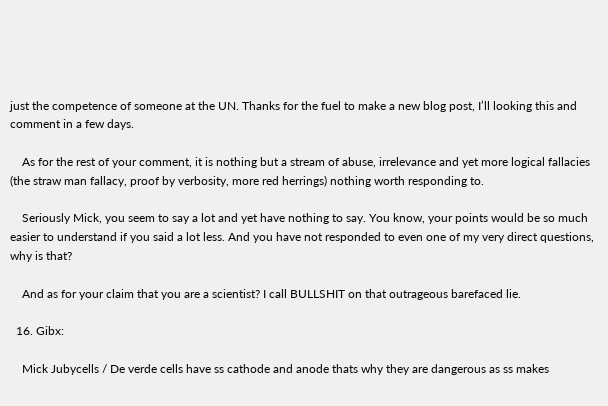just the competence of someone at the UN. Thanks for the fuel to make a new blog post, I’ll looking this and comment in a few days.

    As for the rest of your comment, it is nothing but a stream of abuse, irrelevance and yet more logical fallacies (the straw man fallacy, proof by verbosity, more red herrings) nothing worth responding to.

    Seriously Mick, you seem to say a lot and yet have nothing to say. You know, your points would be so much easier to understand if you said a lot less. And you have not responded to even one of my very direct questions, why is that?

    And as for your claim that you are a scientist? I call BULLSHIT on that outrageous barefaced lie.

  16. Gibx:

    Mick Jubycells / De verde cells have ss cathode and anode thats why they are dangerous as ss makes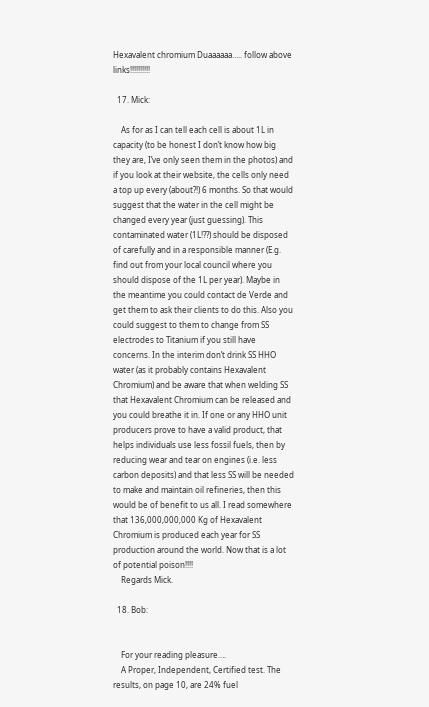Hexavalent chromium Duaaaaaa….. follow above links!!!!!!!!!!

  17. Mick:

    As for as I can tell each cell is about 1L in capacity (to be honest I don’t know how big they are, I’ve only seen them in the photos) and if you look at their website, the cells only need a top up every (about?!) 6 months. So that would suggest that the water in the cell might be changed every year (just guessing). This contaminated water (1L!??) should be disposed of carefully and in a responsible manner (E.g. find out from your local council where you should dispose of the 1L per year). Maybe in the meantime you could contact de Verde and get them to ask their clients to do this. Also you could suggest to them to change from SS electrodes to Titanium if you still have concerns. In the interim don’t drink SS HHO water (as it probably contains Hexavalent Chromium) and be aware that when welding SS that Hexavalent Chromium can be released and you could breathe it in. If one or any HHO unit producers prove to have a valid product, that helps individuals use less fossil fuels, then by reducing wear and tear on engines (i.e. less carbon deposits) and that less SS will be needed to make and maintain oil refineries, then this would be of benefit to us all. I read somewhere that 136,000,000,000 Kg of Hexavalent Chromium is produced each year for SS production around the world. Now that is a lot of potential poison!!!!
    Regards Mick.

  18. Bob:


    For your reading pleasure….
    A Proper, Independent, Certified test. The results, on page 10, are 24% fuel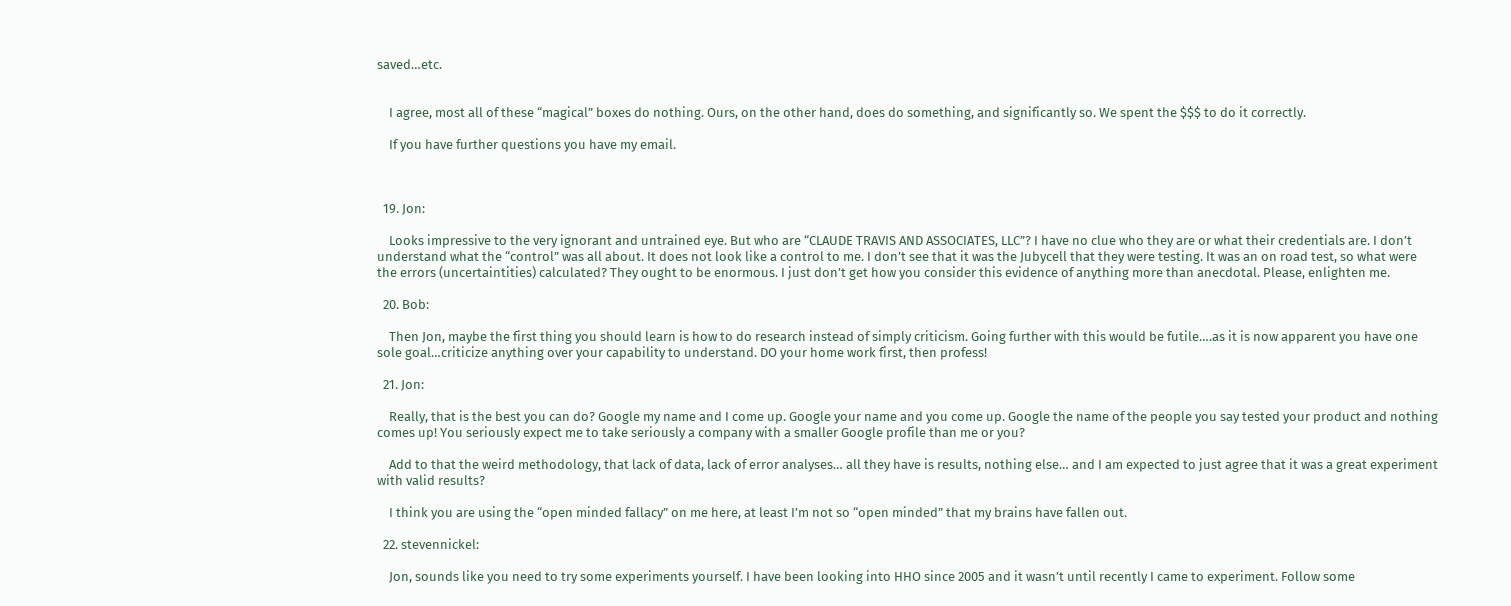saved…etc.


    I agree, most all of these “magical” boxes do nothing. Ours, on the other hand, does do something, and significantly so. We spent the $$$ to do it correctly.

    If you have further questions you have my email.



  19. Jon:

    Looks impressive to the very ignorant and untrained eye. But who are “CLAUDE TRAVIS AND ASSOCIATES, LLC”? I have no clue who they are or what their credentials are. I don’t understand what the “control” was all about. It does not look like a control to me. I don’t see that it was the Jubycell that they were testing. It was an on road test, so what were the errors (uncertaintities) calculated? They ought to be enormous. I just don’t get how you consider this evidence of anything more than anecdotal. Please, enlighten me.

  20. Bob:

    Then Jon, maybe the first thing you should learn is how to do research instead of simply criticism. Going further with this would be futile….as it is now apparent you have one sole goal…criticize anything over your capability to understand. DO your home work first, then profess!

  21. Jon:

    Really, that is the best you can do? Google my name and I come up. Google your name and you come up. Google the name of the people you say tested your product and nothing comes up! You seriously expect me to take seriously a company with a smaller Google profile than me or you?

    Add to that the weird methodology, that lack of data, lack of error analyses… all they have is results, nothing else… and I am expected to just agree that it was a great experiment with valid results?

    I think you are using the “open minded fallacy” on me here, at least I’m not so “open minded” that my brains have fallen out.

  22. stevennickel:

    Jon, sounds like you need to try some experiments yourself. I have been looking into HHO since 2005 and it wasn’t until recently I came to experiment. Follow some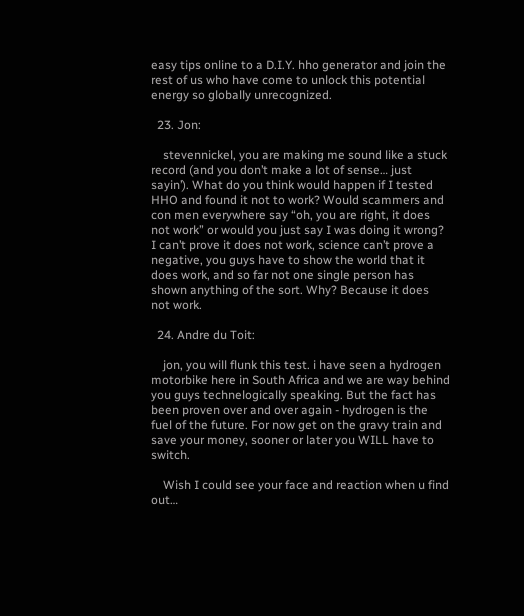easy tips online to a D.I.Y. hho generator and join the rest of us who have come to unlock this potential energy so globally unrecognized.

  23. Jon:

    stevennickel, you are making me sound like a stuck record (and you don’t make a lot of sense… just sayin’). What do you think would happen if I tested HHO and found it not to work? Would scammers and con men everywhere say “oh, you are right, it does not work” or would you just say I was doing it wrong? I can’t prove it does not work, science can’t prove a negative, you guys have to show the world that it does work, and so far not one single person has shown anything of the sort. Why? Because it does not work.

  24. Andre du Toit:

    jon, you will flunk this test. i have seen a hydrogen motorbike here in South Africa and we are way behind you guys technelogically speaking. But the fact has been proven over and over again - hydrogen is the fuel of the future. For now get on the gravy train and save your money, sooner or later you WILL have to switch.

    Wish I could see your face and reaction when u find out…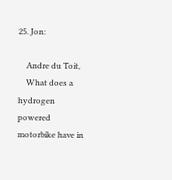25. Jon:

    Andre du Toit,
    What does a hydrogen powered motorbike have in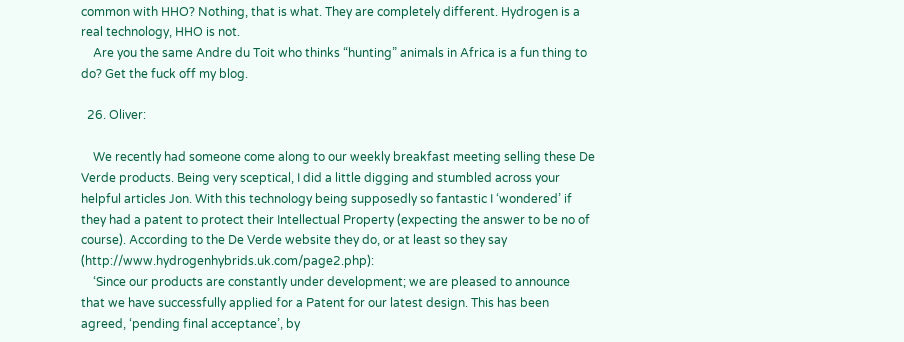common with HHO? Nothing, that is what. They are completely different. Hydrogen is a real technology, HHO is not.
    Are you the same Andre du Toit who thinks “hunting” animals in Africa is a fun thing to do? Get the fuck off my blog.

  26. Oliver:

    We recently had someone come along to our weekly breakfast meeting selling these De Verde products. Being very sceptical, I did a little digging and stumbled across your helpful articles Jon. With this technology being supposedly so fantastic I ‘wondered’ if they had a patent to protect their Intellectual Property (expecting the answer to be no of course). According to the De Verde website they do, or at least so they say (http://www.hydrogenhybrids.uk.com/page2.php):
    ‘Since our products are constantly under development; we are pleased to announce that we have successfully applied for a Patent for our latest design. This has been agreed, ‘pending final acceptance’, by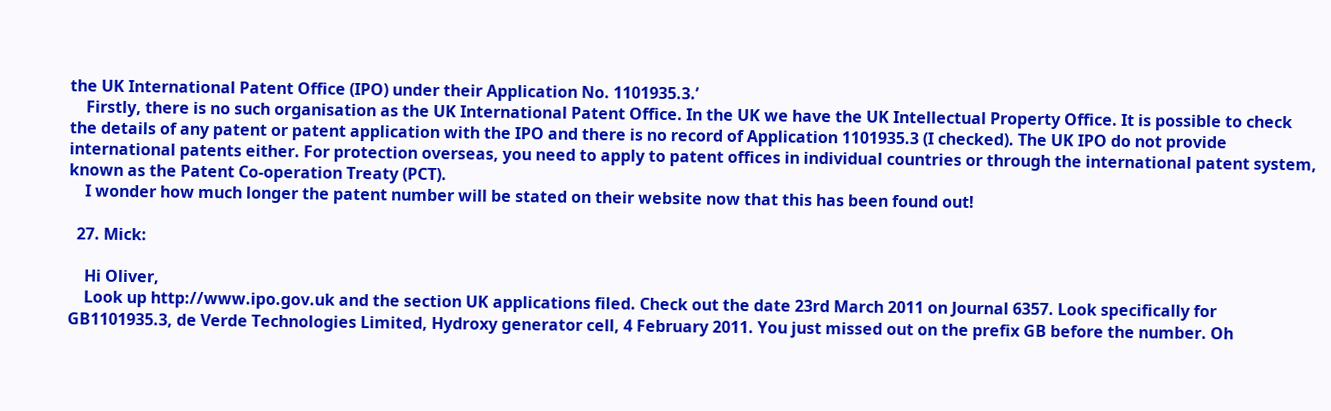the UK International Patent Office (IPO) under their Application No. 1101935.3.’
    Firstly, there is no such organisation as the UK International Patent Office. In the UK we have the UK Intellectual Property Office. It is possible to check the details of any patent or patent application with the IPO and there is no record of Application 1101935.3 (I checked). The UK IPO do not provide international patents either. For protection overseas, you need to apply to patent offices in individual countries or through the international patent system, known as the Patent Co-operation Treaty (PCT).
    I wonder how much longer the patent number will be stated on their website now that this has been found out!

  27. Mick:

    Hi Oliver,
    Look up http://www.ipo.gov.uk and the section UK applications filed. Check out the date 23rd March 2011 on Journal 6357. Look specifically for GB1101935.3, de Verde Technologies Limited, Hydroxy generator cell, 4 February 2011. You just missed out on the prefix GB before the number. Oh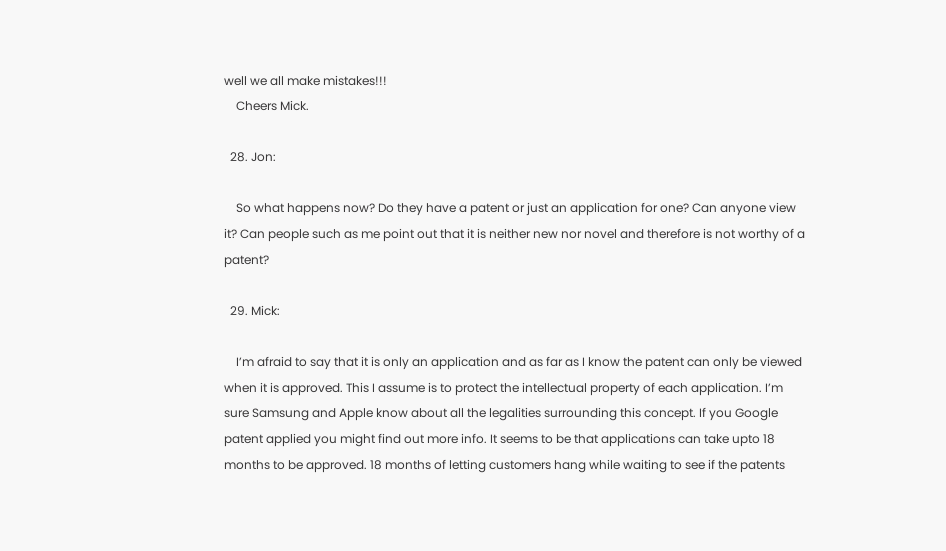well we all make mistakes!!!
    Cheers Mick.

  28. Jon:

    So what happens now? Do they have a patent or just an application for one? Can anyone view it? Can people such as me point out that it is neither new nor novel and therefore is not worthy of a patent?

  29. Mick:

    I’m afraid to say that it is only an application and as far as I know the patent can only be viewed when it is approved. This I assume is to protect the intellectual property of each application. I’m sure Samsung and Apple know about all the legalities surrounding this concept. If you Google patent applied you might find out more info. It seems to be that applications can take upto 18 months to be approved. 18 months of letting customers hang while waiting to see if the patents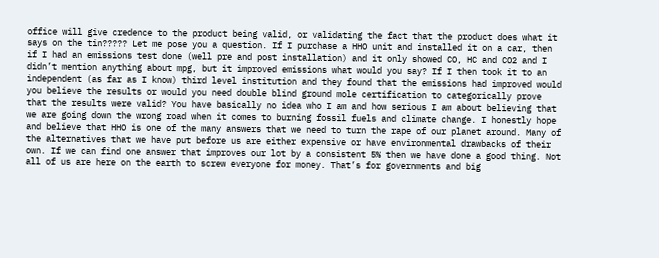office will give credence to the product being valid, or validating the fact that the product does what it says on the tin????? Let me pose you a question. If I purchase a HHO unit and installed it on a car, then if I had an emissions test done (well pre and post installation) and it only showed CO, HC and CO2 and I didn’t mention anything about mpg, but it improved emissions what would you say? If I then took it to an independent (as far as I know) third level institution and they found that the emissions had improved would you believe the results or would you need double blind ground mole certification to categorically prove that the results were valid? You have basically no idea who I am and how serious I am about believing that we are going down the wrong road when it comes to burning fossil fuels and climate change. I honestly hope and believe that HHO is one of the many answers that we need to turn the rape of our planet around. Many of the alternatives that we have put before us are either expensive or have environmental drawbacks of their own. If we can find one answer that improves our lot by a consistent 5% then we have done a good thing. Not all of us are here on the earth to screw everyone for money. That’s for governments and big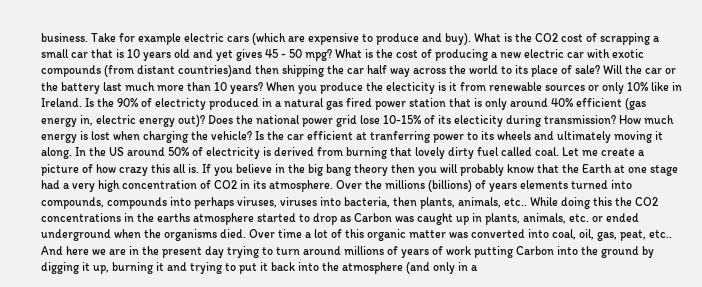business. Take for example electric cars (which are expensive to produce and buy). What is the CO2 cost of scrapping a small car that is 10 years old and yet gives 45 - 50 mpg? What is the cost of producing a new electric car with exotic compounds (from distant countries)and then shipping the car half way across the world to its place of sale? Will the car or the battery last much more than 10 years? When you produce the electicity is it from renewable sources or only 10% like in Ireland. Is the 90% of electricty produced in a natural gas fired power station that is only around 40% efficient (gas energy in, electric energy out)? Does the national power grid lose 10-15% of its electicity during transmission? How much energy is lost when charging the vehicle? Is the car efficient at tranferring power to its wheels and ultimately moving it along. In the US around 50% of electricity is derived from burning that lovely dirty fuel called coal. Let me create a picture of how crazy this all is. If you believe in the big bang theory then you will probably know that the Earth at one stage had a very high concentration of CO2 in its atmosphere. Over the millions (billions) of years elements turned into compounds, compounds into perhaps viruses, viruses into bacteria, then plants, animals, etc.. While doing this the CO2 concentrations in the earths atmosphere started to drop as Carbon was caught up in plants, animals, etc. or ended underground when the organisms died. Over time a lot of this organic matter was converted into coal, oil, gas, peat, etc.. And here we are in the present day trying to turn around millions of years of work putting Carbon into the ground by digging it up, burning it and trying to put it back into the atmosphere (and only in a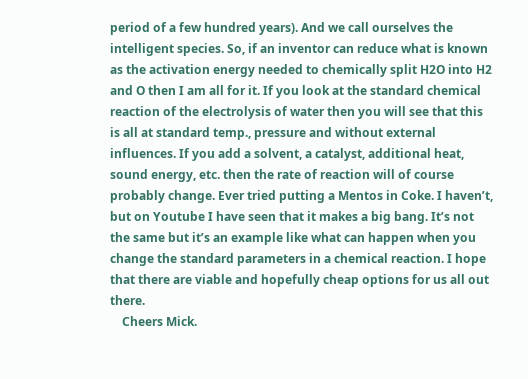period of a few hundred years). And we call ourselves the intelligent species. So, if an inventor can reduce what is known as the activation energy needed to chemically split H2O into H2 and O then I am all for it. If you look at the standard chemical reaction of the electrolysis of water then you will see that this is all at standard temp., pressure and without external influences. If you add a solvent, a catalyst, additional heat, sound energy, etc. then the rate of reaction will of course probably change. Ever tried putting a Mentos in Coke. I haven’t, but on Youtube I have seen that it makes a big bang. It’s not the same but it’s an example like what can happen when you change the standard parameters in a chemical reaction. I hope that there are viable and hopefully cheap options for us all out there.
    Cheers Mick.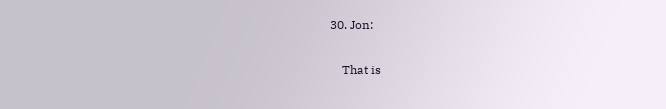30. Jon:

    That is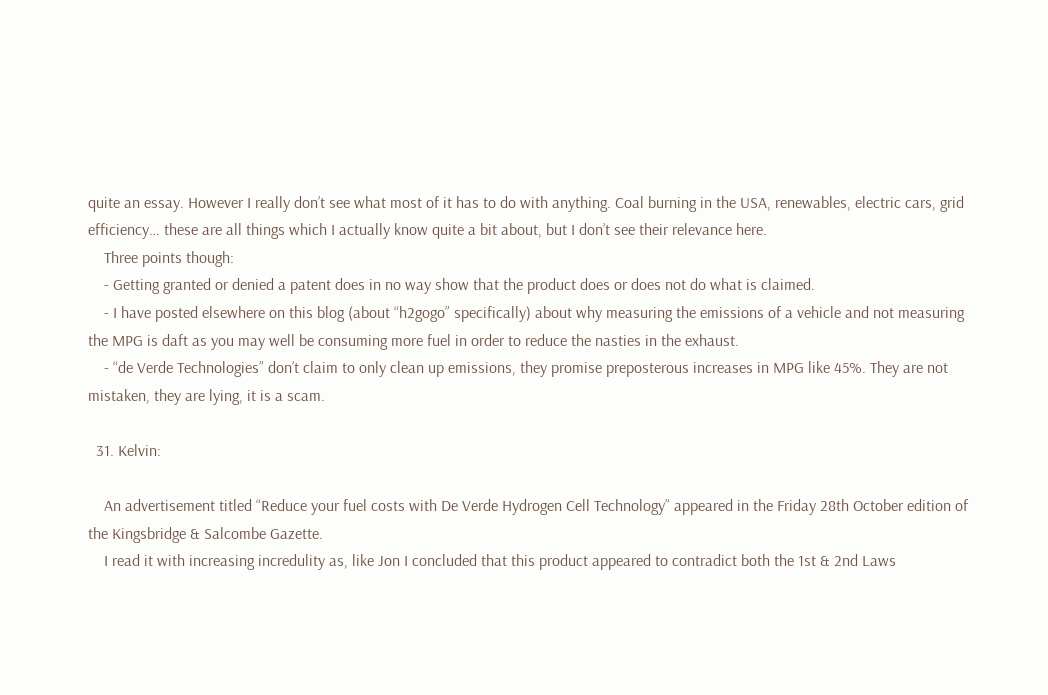quite an essay. However I really don’t see what most of it has to do with anything. Coal burning in the USA, renewables, electric cars, grid efficiency… these are all things which I actually know quite a bit about, but I don’t see their relevance here.
    Three points though:
    - Getting granted or denied a patent does in no way show that the product does or does not do what is claimed.
    - I have posted elsewhere on this blog (about “h2gogo” specifically) about why measuring the emissions of a vehicle and not measuring the MPG is daft as you may well be consuming more fuel in order to reduce the nasties in the exhaust.
    - “de Verde Technologies” don’t claim to only clean up emissions, they promise preposterous increases in MPG like 45%. They are not mistaken, they are lying, it is a scam.

  31. Kelvin:

    An advertisement titled “Reduce your fuel costs with De Verde Hydrogen Cell Technology” appeared in the Friday 28th October edition of the Kingsbridge & Salcombe Gazette.
    I read it with increasing incredulity as, like Jon I concluded that this product appeared to contradict both the 1st & 2nd Laws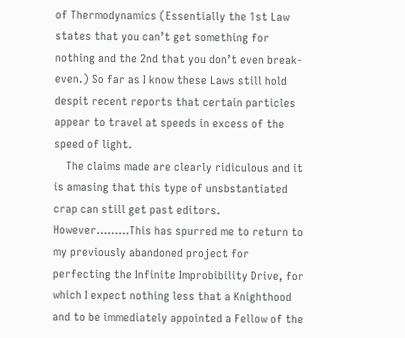of Thermodynamics (Essentially the 1st Law states that you can’t get something for nothing and the 2nd that you don’t even break-even.) So far as I know these Laws still hold despit recent reports that certain particles appear to travel at speeds in excess of the speed of light.
    The claims made are clearly ridiculous and it is amasing that this type of unsbstantiated crap can still get past editors. However………This has spurred me to return to my previously abandoned project for perfecting the Infinite Improbibility Drive, for which I expect nothing less that a Knighthood and to be immediately appointed a Fellow of the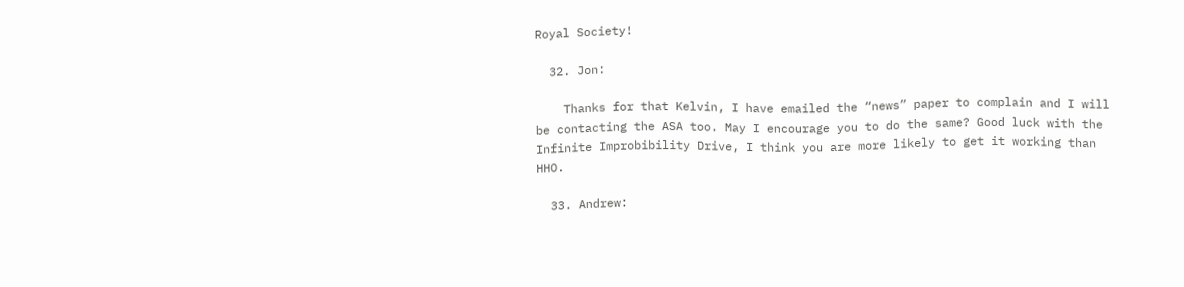Royal Society!

  32. Jon:

    Thanks for that Kelvin, I have emailed the “news” paper to complain and I will be contacting the ASA too. May I encourage you to do the same? Good luck with the Infinite Improbibility Drive, I think you are more likely to get it working than HHO.

  33. Andrew: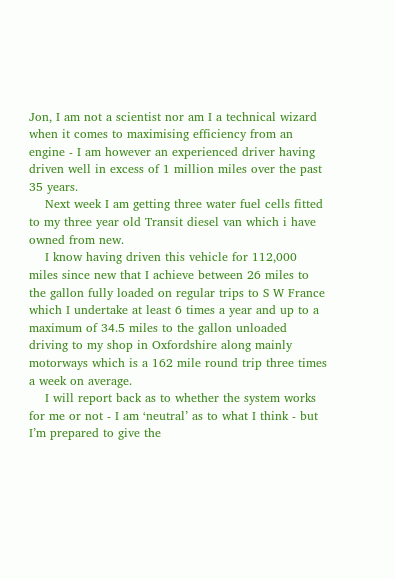Jon, I am not a scientist nor am I a technical wizard when it comes to maximising efficiency from an engine - I am however an experienced driver having driven well in excess of 1 million miles over the past 35 years.
    Next week I am getting three water fuel cells fitted to my three year old Transit diesel van which i have owned from new.
    I know having driven this vehicle for 112,000 miles since new that I achieve between 26 miles to the gallon fully loaded on regular trips to S W France which I undertake at least 6 times a year and up to a maximum of 34.5 miles to the gallon unloaded driving to my shop in Oxfordshire along mainly motorways which is a 162 mile round trip three times a week on average.
    I will report back as to whether the system works for me or not - I am ‘neutral’ as to what I think - but I’m prepared to give the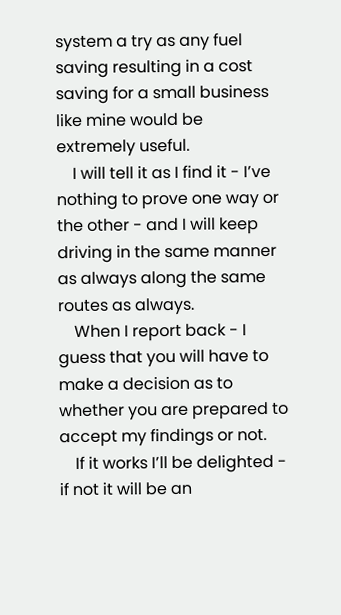system a try as any fuel saving resulting in a cost saving for a small business like mine would be extremely useful.
    I will tell it as I find it - I’ve nothing to prove one way or the other - and I will keep driving in the same manner as always along the same routes as always.
    When I report back - I guess that you will have to make a decision as to whether you are prepared to accept my findings or not.
    If it works I’ll be delighted - if not it will be an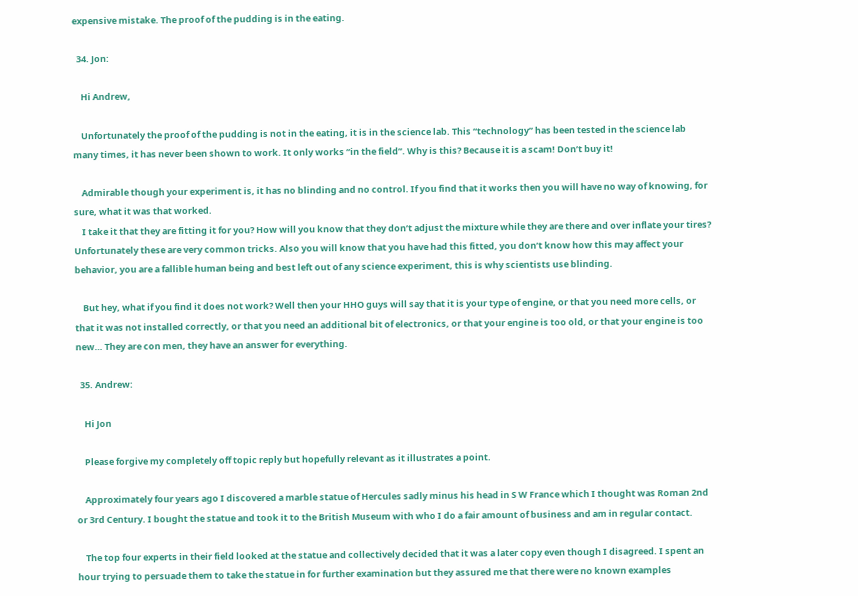expensive mistake. The proof of the pudding is in the eating.

  34. Jon:

    Hi Andrew,

    Unfortunately the proof of the pudding is not in the eating, it is in the science lab. This “technology” has been tested in the science lab many times, it has never been shown to work. It only works “in the field”. Why is this? Because it is a scam! Don’t buy it!

    Admirable though your experiment is, it has no blinding and no control. If you find that it works then you will have no way of knowing, for sure, what it was that worked.
    I take it that they are fitting it for you? How will you know that they don’t adjust the mixture while they are there and over inflate your tires? Unfortunately these are very common tricks. Also you will know that you have had this fitted, you don’t know how this may affect your behavior, you are a fallible human being and best left out of any science experiment, this is why scientists use blinding.

    But hey, what if you find it does not work? Well then your HHO guys will say that it is your type of engine, or that you need more cells, or that it was not installed correctly, or that you need an additional bit of electronics, or that your engine is too old, or that your engine is too new… They are con men, they have an answer for everything.

  35. Andrew:

    Hi Jon

    Please forgive my completely off topic reply but hopefully relevant as it illustrates a point.

    Approximately four years ago I discovered a marble statue of Hercules sadly minus his head in S W France which I thought was Roman 2nd or 3rd Century. I bought the statue and took it to the British Museum with who I do a fair amount of business and am in regular contact.

    The top four experts in their field looked at the statue and collectively decided that it was a later copy even though I disagreed. I spent an hour trying to persuade them to take the statue in for further examination but they assured me that there were no known examples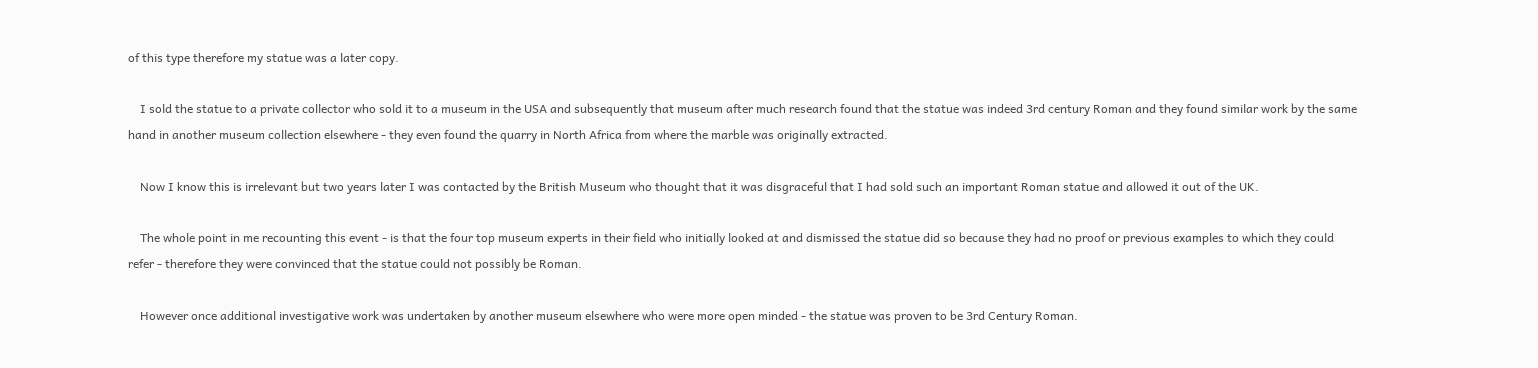of this type therefore my statue was a later copy.

    I sold the statue to a private collector who sold it to a museum in the USA and subsequently that museum after much research found that the statue was indeed 3rd century Roman and they found similar work by the same hand in another museum collection elsewhere - they even found the quarry in North Africa from where the marble was originally extracted.

    Now I know this is irrelevant but two years later I was contacted by the British Museum who thought that it was disgraceful that I had sold such an important Roman statue and allowed it out of the UK.

    The whole point in me recounting this event - is that the four top museum experts in their field who initially looked at and dismissed the statue did so because they had no proof or previous examples to which they could refer - therefore they were convinced that the statue could not possibly be Roman.

    However once additional investigative work was undertaken by another museum elsewhere who were more open minded - the statue was proven to be 3rd Century Roman.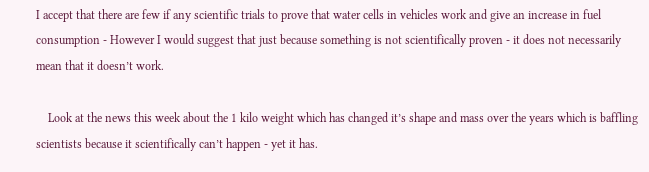I accept that there are few if any scientific trials to prove that water cells in vehicles work and give an increase in fuel consumption - However I would suggest that just because something is not scientifically proven - it does not necessarily mean that it doesn’t work.

    Look at the news this week about the 1 kilo weight which has changed it’s shape and mass over the years which is baffling scientists because it scientifically can’t happen - yet it has.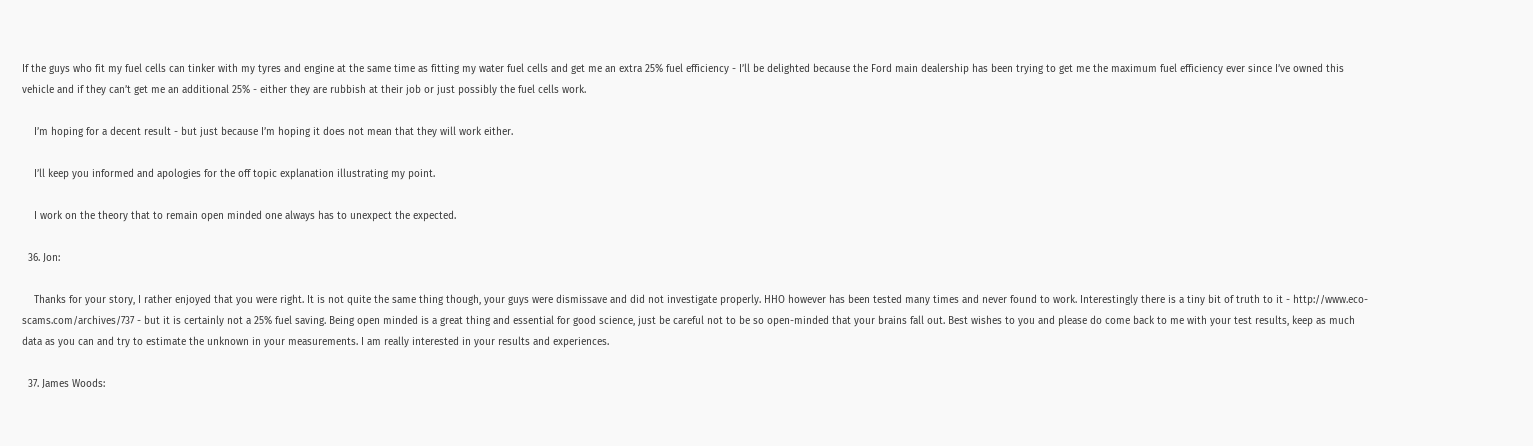If the guys who fit my fuel cells can tinker with my tyres and engine at the same time as fitting my water fuel cells and get me an extra 25% fuel efficiency - I’ll be delighted because the Ford main dealership has been trying to get me the maximum fuel efficiency ever since I’ve owned this vehicle and if they can’t get me an additional 25% - either they are rubbish at their job or just possibly the fuel cells work.

    I’m hoping for a decent result - but just because I’m hoping it does not mean that they will work either.

    I’ll keep you informed and apologies for the off topic explanation illustrating my point.

    I work on the theory that to remain open minded one always has to unexpect the expected.

  36. Jon:

    Thanks for your story, I rather enjoyed that you were right. It is not quite the same thing though, your guys were dismissave and did not investigate properly. HHO however has been tested many times and never found to work. Interestingly there is a tiny bit of truth to it - http://www.eco-scams.com/archives/737 - but it is certainly not a 25% fuel saving. Being open minded is a great thing and essential for good science, just be careful not to be so open-minded that your brains fall out. Best wishes to you and please do come back to me with your test results, keep as much data as you can and try to estimate the unknown in your measurements. I am really interested in your results and experiences.

  37. James Woods: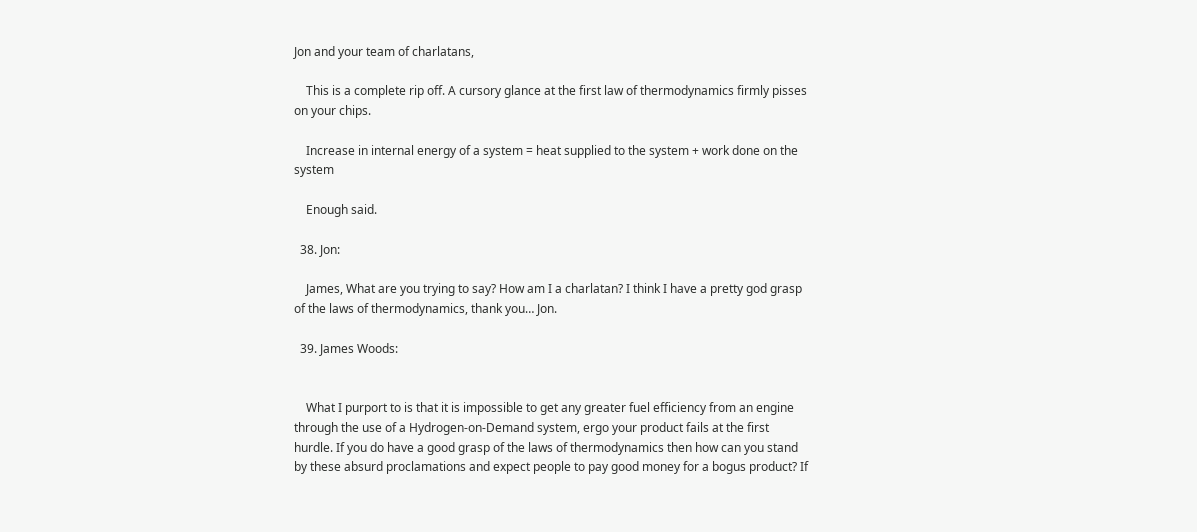Jon and your team of charlatans,

    This is a complete rip off. A cursory glance at the first law of thermodynamics firmly pisses on your chips.

    Increase in internal energy of a system = heat supplied to the system + work done on the system

    Enough said.

  38. Jon:

    James, What are you trying to say? How am I a charlatan? I think I have a pretty god grasp of the laws of thermodynamics, thank you… Jon.

  39. James Woods:


    What I purport to is that it is impossible to get any greater fuel efficiency from an engine through the use of a Hydrogen-on-Demand system, ergo your product fails at the first hurdle. If you do have a good grasp of the laws of thermodynamics then how can you stand by these absurd proclamations and expect people to pay good money for a bogus product? If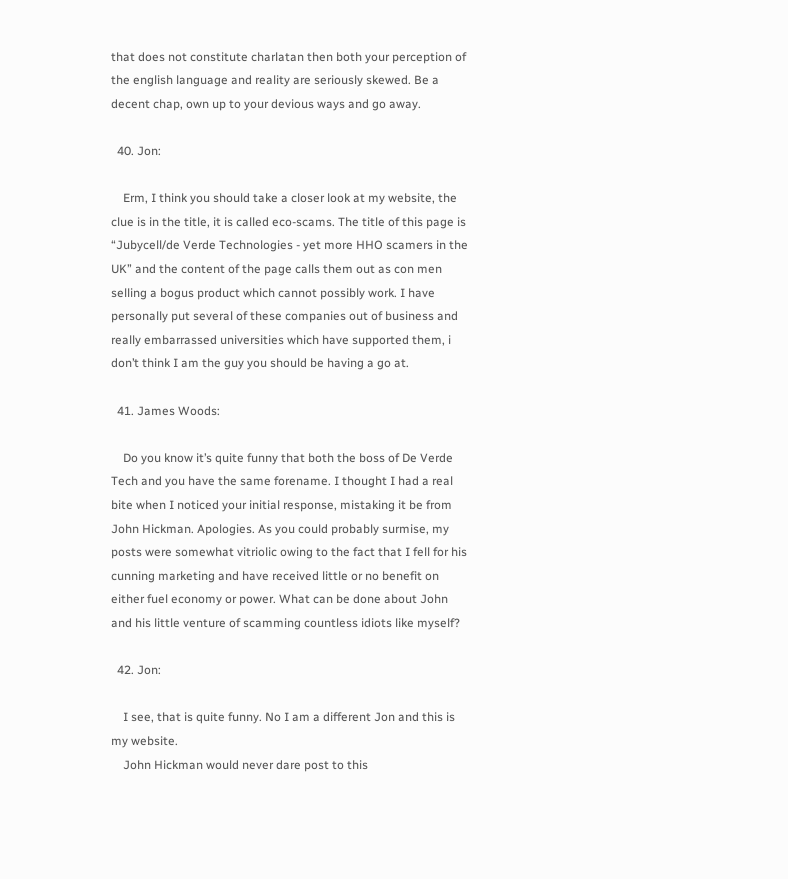that does not constitute charlatan then both your perception of the english language and reality are seriously skewed. Be a decent chap, own up to your devious ways and go away.

  40. Jon:

    Erm, I think you should take a closer look at my website, the clue is in the title, it is called eco-scams. The title of this page is “Jubycell/de Verde Technologies - yet more HHO scamers in the UK” and the content of the page calls them out as con men selling a bogus product which cannot possibly work. I have personally put several of these companies out of business and really embarrassed universities which have supported them, i don’t think I am the guy you should be having a go at.

  41. James Woods:

    Do you know it’s quite funny that both the boss of De Verde Tech and you have the same forename. I thought I had a real bite when I noticed your initial response, mistaking it be from John Hickman. Apologies. As you could probably surmise, my posts were somewhat vitriolic owing to the fact that I fell for his cunning marketing and have received little or no benefit on either fuel economy or power. What can be done about John and his little venture of scamming countless idiots like myself?

  42. Jon:

    I see, that is quite funny. No I am a different Jon and this is my website.
    John Hickman would never dare post to this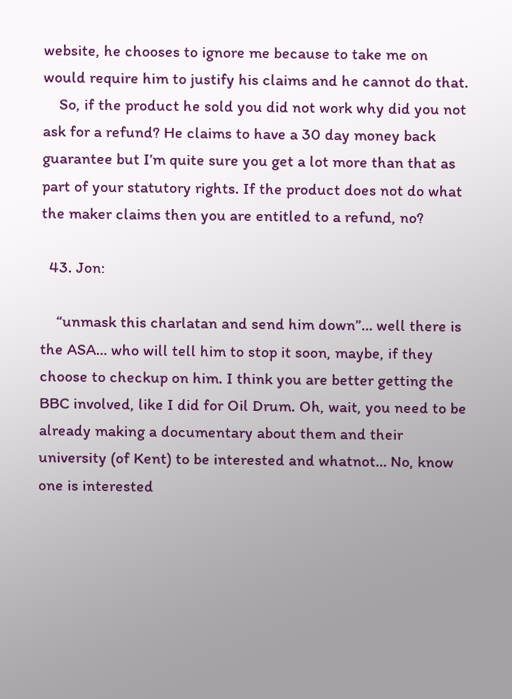website, he chooses to ignore me because to take me on would require him to justify his claims and he cannot do that.
    So, if the product he sold you did not work why did you not ask for a refund? He claims to have a 30 day money back guarantee but I’m quite sure you get a lot more than that as part of your statutory rights. If the product does not do what the maker claims then you are entitled to a refund, no?

  43. Jon:

    “unmask this charlatan and send him down”… well there is the ASA… who will tell him to stop it soon, maybe, if they choose to checkup on him. I think you are better getting the BBC involved, like I did for Oil Drum. Oh, wait, you need to be already making a documentary about them and their university (of Kent) to be interested and whatnot… No, know one is interested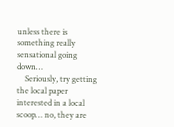unless there is something really sensational going down…
    Seriously, try getting the local paper interested in a local scoop… no, they are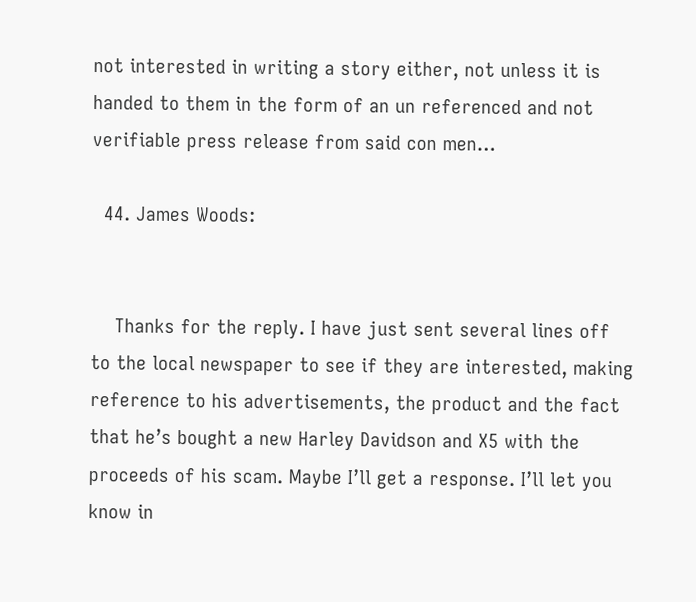not interested in writing a story either, not unless it is handed to them in the form of an un referenced and not verifiable press release from said con men…

  44. James Woods:


    Thanks for the reply. I have just sent several lines off to the local newspaper to see if they are interested, making reference to his advertisements, the product and the fact that he’s bought a new Harley Davidson and X5 with the proceeds of his scam. Maybe I’ll get a response. I’ll let you know in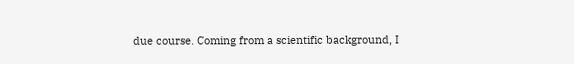due course. Coming from a scientific background, I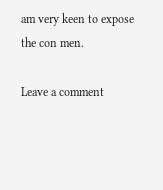am very keen to expose the con men.

Leave a comment